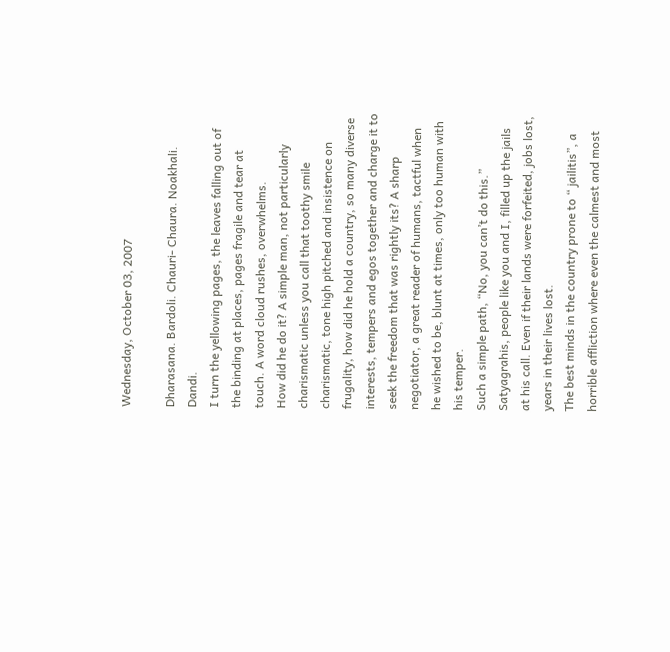Wednesday, October 03, 2007

Dharasana. Bardoli. Chauri- Chaura. Noakhali. Dandi.
I turn the yellowing pages, the leaves falling out of the binding at places, pages fragile and tear at touch. A word cloud rushes, overwhelms.
How did he do it? A simple man, not particularly charismatic unless you call that toothy smile charismatic, tone high pitched and insistence on frugality, how did he hold a country, so many diverse interests, tempers and egos together and charge it to seek the freedom that was rightly its? A sharp negotiator, a great reader of humans, tactful when he wished to be, blunt at times, only too human with his temper.
Such a simple path, “No, you can’t do this.”
Satyagrahis, people like you and I, filled up the jails at his call. Even if their lands were forfeited, jobs lost, years in their lives lost.
The best minds in the country prone to “ jailitis”, a horrible affliction where even the calmest and most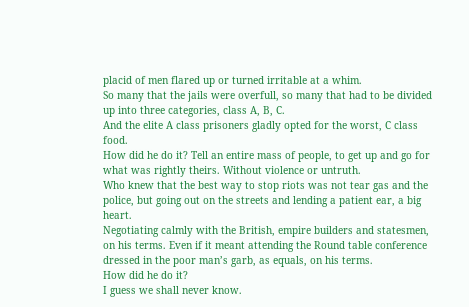placid of men flared up or turned irritable at a whim.
So many that the jails were overfull, so many that had to be divided up into three categories, class A, B, C.
And the elite A class prisoners gladly opted for the worst, C class food.
How did he do it? Tell an entire mass of people, to get up and go for what was rightly theirs. Without violence or untruth.
Who knew that the best way to stop riots was not tear gas and the police, but going out on the streets and lending a patient ear, a big heart.
Negotiating calmly with the British, empire builders and statesmen, on his terms. Even if it meant attending the Round table conference dressed in the poor man’s garb, as equals, on his terms.
How did he do it?
I guess we shall never know.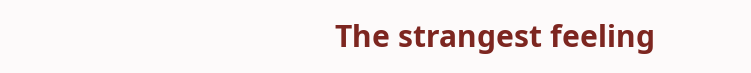The strangest feeling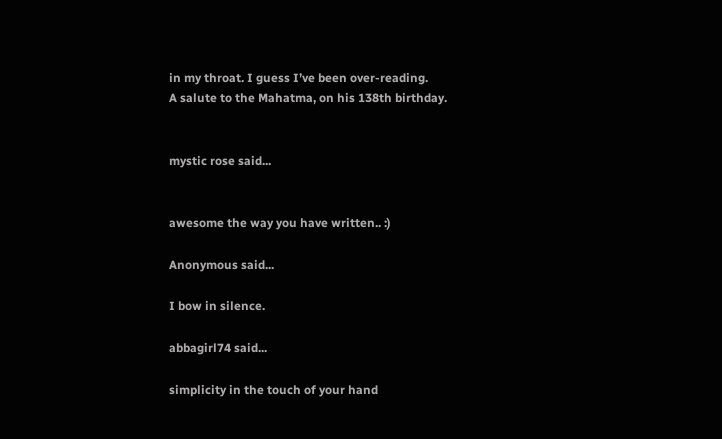in my throat. I guess I’ve been over-reading.
A salute to the Mahatma, on his 138th birthday.


mystic rose said...


awesome the way you have written.. :)

Anonymous said...

I bow in silence.

abbagirl74 said...

simplicity in the touch of your hand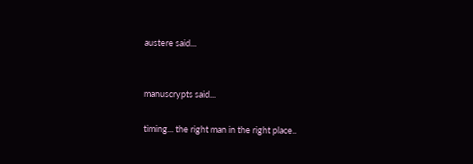austere said...


manuscrypts said...

timing... the right man in the right place..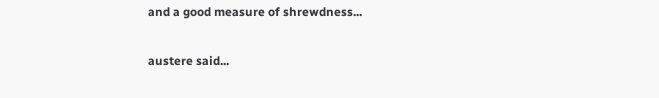and a good measure of shrewdness...

austere said...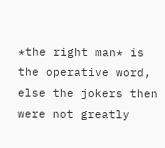*the right man* is the operative word, else the jokers then were not greatly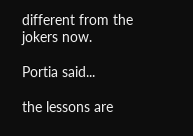different from the jokers now.

Portia said...

the lessons are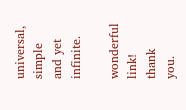universal, simple and yet infinite.

wonderful link! thank you.